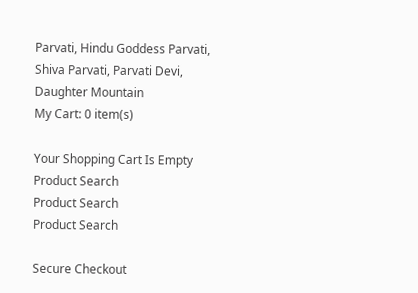Parvati, Hindu Goddess Parvati, Shiva Parvati, Parvati Devi, Daughter Mountain
My Cart: 0 item(s)

Your Shopping Cart Is Empty
Product Search
Product Search
Product Search

Secure Checkout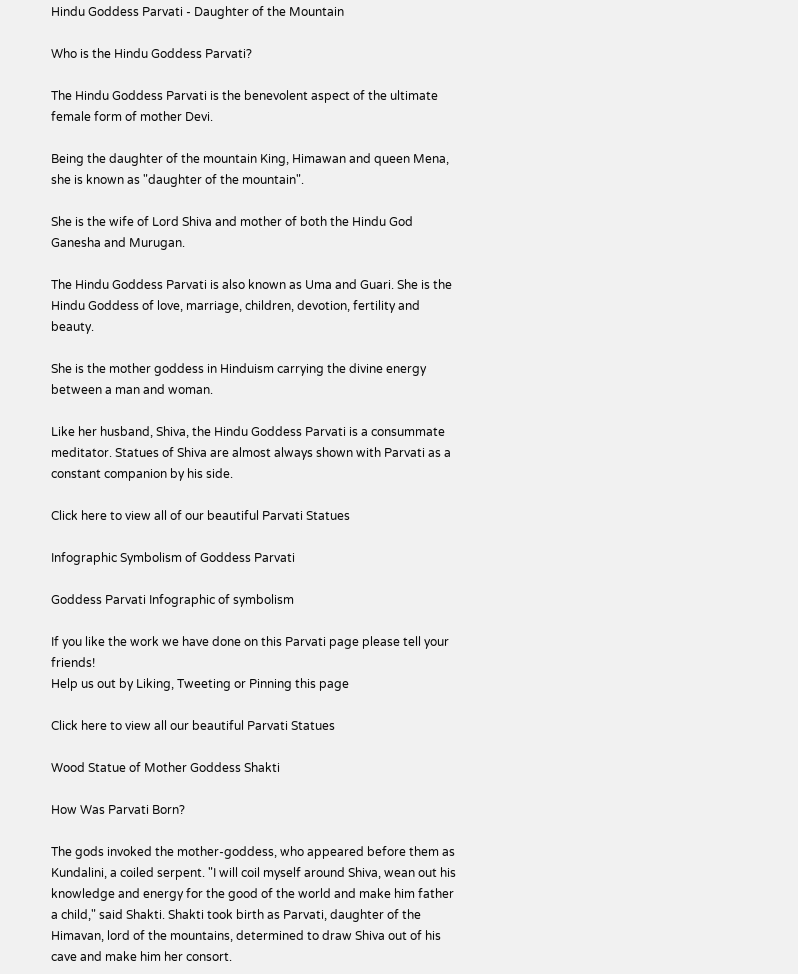Hindu Goddess Parvati - Daughter of the Mountain

Who is the Hindu Goddess Parvati?

The Hindu Goddess Parvati is the benevolent aspect of the ultimate female form of mother Devi.

Being the daughter of the mountain King, Himawan and queen Mena, she is known as "daughter of the mountain".

She is the wife of Lord Shiva and mother of both the Hindu God Ganesha and Murugan.

The Hindu Goddess Parvati is also known as Uma and Guari. She is the Hindu Goddess of love, marriage, children, devotion, fertility and beauty.

She is the mother goddess in Hinduism carrying the divine energy between a man and woman.

Like her husband, Shiva, the Hindu Goddess Parvati is a consummate meditator. Statues of Shiva are almost always shown with Parvati as a constant companion by his side.

Click here to view all of our beautiful Parvati Statues

Infographic Symbolism of Goddess Parvati

Goddess Parvati Infographic of symbolism

If you like the work we have done on this Parvati page please tell your friends!
Help us out by Liking, Tweeting or Pinning this page

Click here to view all our beautiful Parvati Statues

Wood Statue of Mother Goddess Shakti

How Was Parvati Born?

The gods invoked the mother-goddess, who appeared before them as Kundalini, a coiled serpent. "I will coil myself around Shiva, wean out his knowledge and energy for the good of the world and make him father a child," said Shakti. Shakti took birth as Parvati, daughter of the Himavan, lord of the mountains, determined to draw Shiva out of his cave and make him her consort.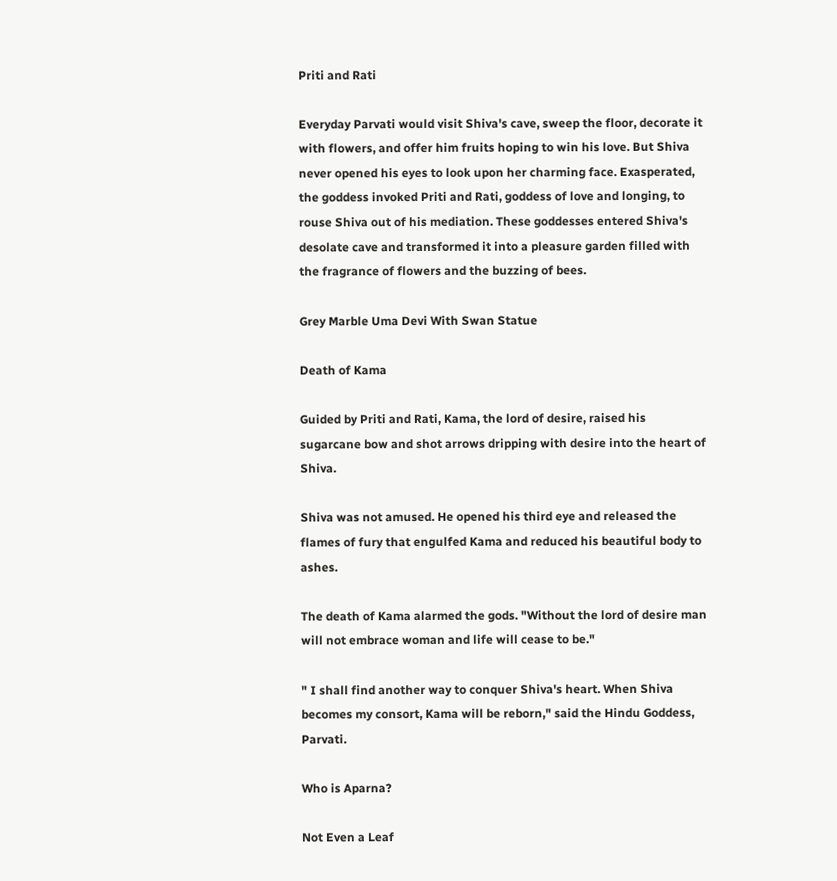Priti and Rati

Everyday Parvati would visit Shiva's cave, sweep the floor, decorate it with flowers, and offer him fruits hoping to win his love. But Shiva never opened his eyes to look upon her charming face. Exasperated, the goddess invoked Priti and Rati, goddess of love and longing, to rouse Shiva out of his mediation. These goddesses entered Shiva's desolate cave and transformed it into a pleasure garden filled with the fragrance of flowers and the buzzing of bees.

Grey Marble Uma Devi With Swan Statue

Death of Kama

Guided by Priti and Rati, Kama, the lord of desire, raised his sugarcane bow and shot arrows dripping with desire into the heart of Shiva.

Shiva was not amused. He opened his third eye and released the flames of fury that engulfed Kama and reduced his beautiful body to ashes.

The death of Kama alarmed the gods. "Without the lord of desire man will not embrace woman and life will cease to be."

" I shall find another way to conquer Shiva's heart. When Shiva becomes my consort, Kama will be reborn," said the Hindu Goddess, Parvati.

Who is Aparna?

Not Even a Leaf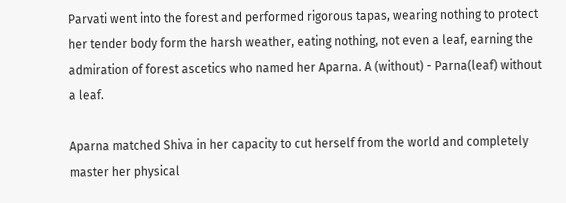Parvati went into the forest and performed rigorous tapas, wearing nothing to protect her tender body form the harsh weather, eating nothing, not even a leaf, earning the admiration of forest ascetics who named her Aparna. A (without) - Parna(leaf) without a leaf.

Aparna matched Shiva in her capacity to cut herself from the world and completely master her physical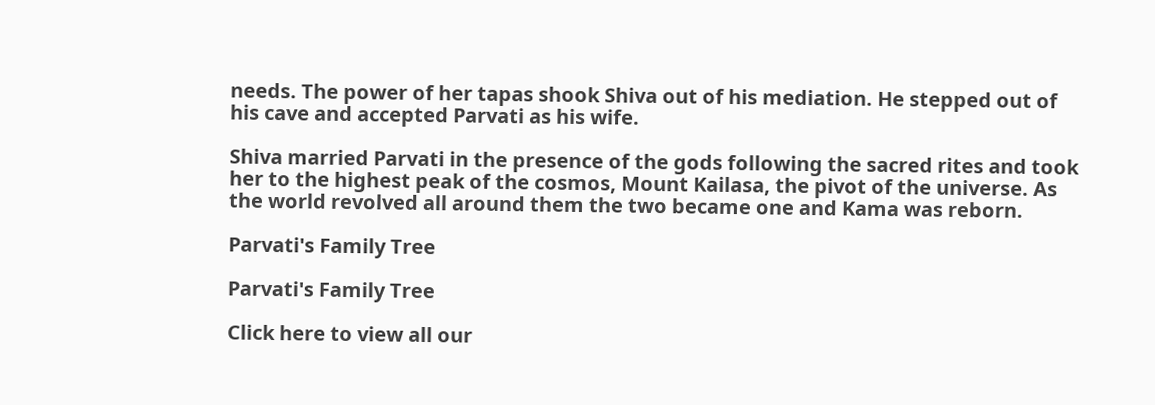needs. The power of her tapas shook Shiva out of his mediation. He stepped out of his cave and accepted Parvati as his wife.

Shiva married Parvati in the presence of the gods following the sacred rites and took her to the highest peak of the cosmos, Mount Kailasa, the pivot of the universe. As the world revolved all around them the two became one and Kama was reborn.

Parvati's Family Tree

Parvati's Family Tree

Click here to view all our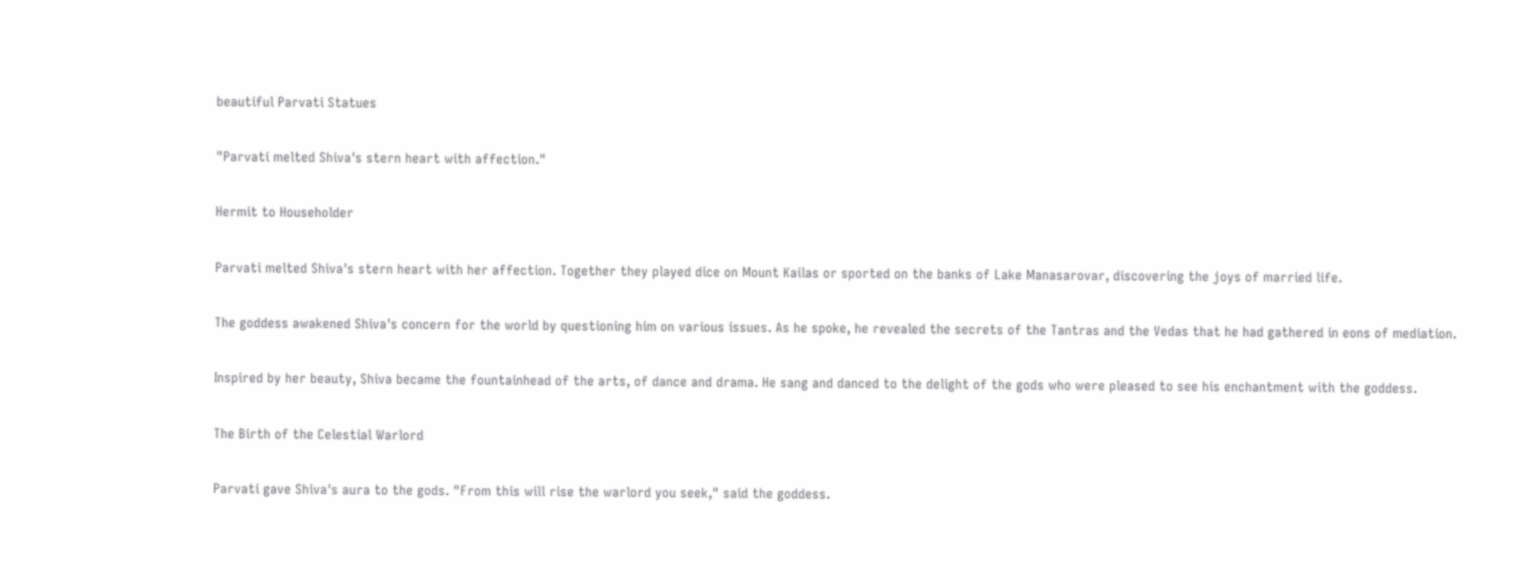beautiful Parvati Statues

"Parvati melted Shiva's stern heart with affection."

Hermit to Householder

Parvati melted Shiva's stern heart with her affection. Together they played dice on Mount Kailas or sported on the banks of Lake Manasarovar, discovering the joys of married life.

The goddess awakened Shiva's concern for the world by questioning him on various issues. As he spoke, he revealed the secrets of the Tantras and the Vedas that he had gathered in eons of mediation.

Inspired by her beauty, Shiva became the fountainhead of the arts, of dance and drama. He sang and danced to the delight of the gods who were pleased to see his enchantment with the goddess.

The Birth of the Celestial Warlord

Parvati gave Shiva's aura to the gods. "From this will rise the warlord you seek," said the goddess.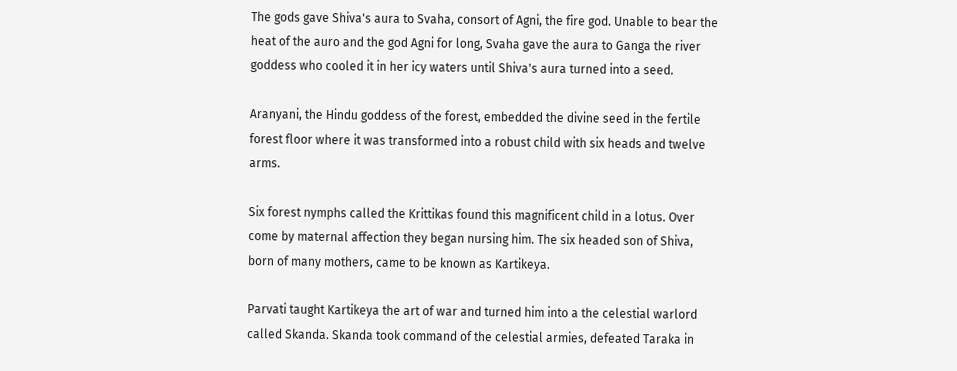The gods gave Shiva's aura to Svaha, consort of Agni, the fire god. Unable to bear the heat of the auro and the god Agni for long, Svaha gave the aura to Ganga the river goddess who cooled it in her icy waters until Shiva's aura turned into a seed.

Aranyani, the Hindu goddess of the forest, embedded the divine seed in the fertile forest floor where it was transformed into a robust child with six heads and twelve arms.

Six forest nymphs called the Krittikas found this magnificent child in a lotus. Over come by maternal affection they began nursing him. The six headed son of Shiva, born of many mothers, came to be known as Kartikeya.

Parvati taught Kartikeya the art of war and turned him into a the celestial warlord called Skanda. Skanda took command of the celestial armies, defeated Taraka in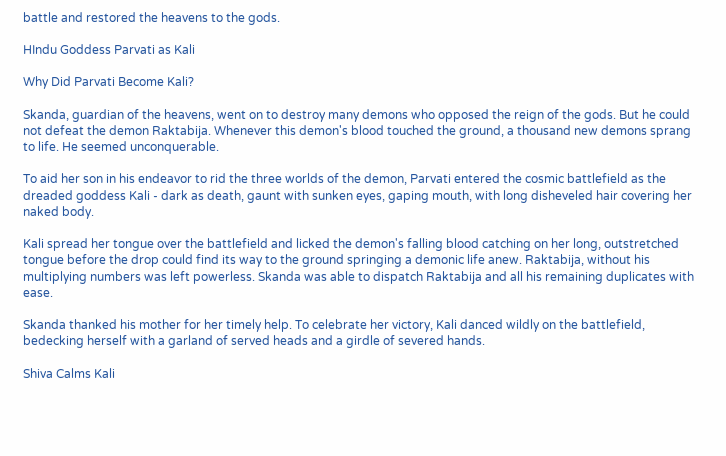battle and restored the heavens to the gods.

HIndu Goddess Parvati as Kali

Why Did Parvati Become Kali?

Skanda, guardian of the heavens, went on to destroy many demons who opposed the reign of the gods. But he could not defeat the demon Raktabija. Whenever this demon's blood touched the ground, a thousand new demons sprang to life. He seemed unconquerable.

To aid her son in his endeavor to rid the three worlds of the demon, Parvati entered the cosmic battlefield as the dreaded goddess Kali - dark as death, gaunt with sunken eyes, gaping mouth, with long disheveled hair covering her naked body.

Kali spread her tongue over the battlefield and licked the demon's falling blood catching on her long, outstretched tongue before the drop could find its way to the ground springing a demonic life anew. Raktabija, without his multiplying numbers was left powerless. Skanda was able to dispatch Raktabija and all his remaining duplicates with ease.

Skanda thanked his mother for her timely help. To celebrate her victory, Kali danced wildly on the battlefield, bedecking herself with a garland of served heads and a girdle of severed hands.

Shiva Calms Kali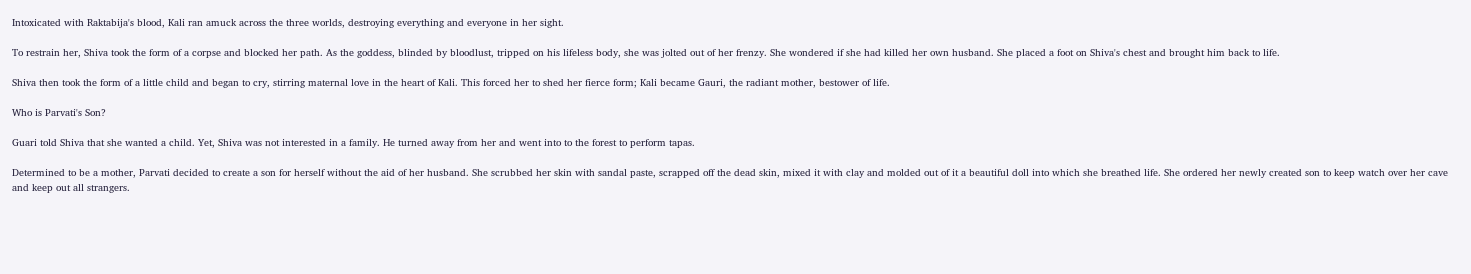Intoxicated with Raktabija's blood, Kali ran amuck across the three worlds, destroying everything and everyone in her sight.

To restrain her, Shiva took the form of a corpse and blocked her path. As the goddess, blinded by bloodlust, tripped on his lifeless body, she was jolted out of her frenzy. She wondered if she had killed her own husband. She placed a foot on Shiva's chest and brought him back to life.

Shiva then took the form of a little child and began to cry, stirring maternal love in the heart of Kali. This forced her to shed her fierce form; Kali became Gauri, the radiant mother, bestower of life.

Who is Parvati's Son?

Guari told Shiva that she wanted a child. Yet, Shiva was not interested in a family. He turned away from her and went into to the forest to perform tapas.

Determined to be a mother, Parvati decided to create a son for herself without the aid of her husband. She scrubbed her skin with sandal paste, scrapped off the dead skin, mixed it with clay and molded out of it a beautiful doll into which she breathed life. She ordered her newly created son to keep watch over her cave and keep out all strangers.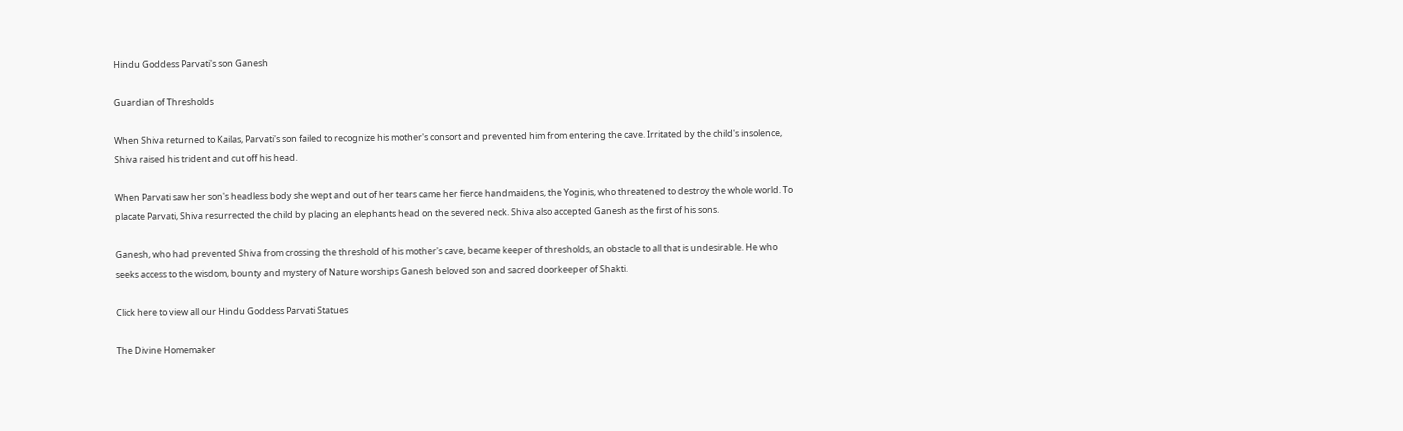Hindu Goddess Parvati's son Ganesh

Guardian of Thresholds

When Shiva returned to Kailas, Parvati's son failed to recognize his mother's consort and prevented him from entering the cave. Irritated by the child's insolence, Shiva raised his trident and cut off his head.

When Parvati saw her son's headless body she wept and out of her tears came her fierce handmaidens, the Yoginis, who threatened to destroy the whole world. To placate Parvati, Shiva resurrected the child by placing an elephants head on the severed neck. Shiva also accepted Ganesh as the first of his sons.

Ganesh, who had prevented Shiva from crossing the threshold of his mother's cave, became keeper of thresholds, an obstacle to all that is undesirable. He who seeks access to the wisdom, bounty and mystery of Nature worships Ganesh beloved son and sacred doorkeeper of Shakti.

Click here to view all our Hindu Goddess Parvati Statues

The Divine Homemaker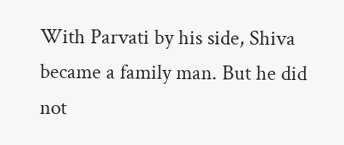With Parvati by his side, Shiva became a family man. But he did not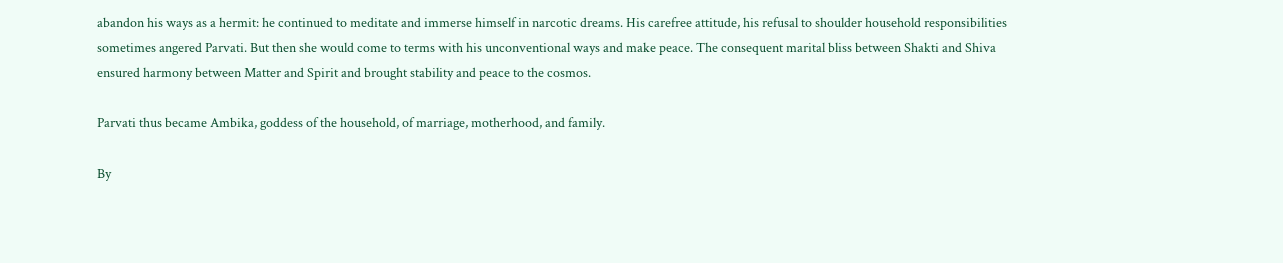abandon his ways as a hermit: he continued to meditate and immerse himself in narcotic dreams. His carefree attitude, his refusal to shoulder household responsibilities sometimes angered Parvati. But then she would come to terms with his unconventional ways and make peace. The consequent marital bliss between Shakti and Shiva ensured harmony between Matter and Spirit and brought stability and peace to the cosmos.

Parvati thus became Ambika, goddess of the household, of marriage, motherhood, and family.

By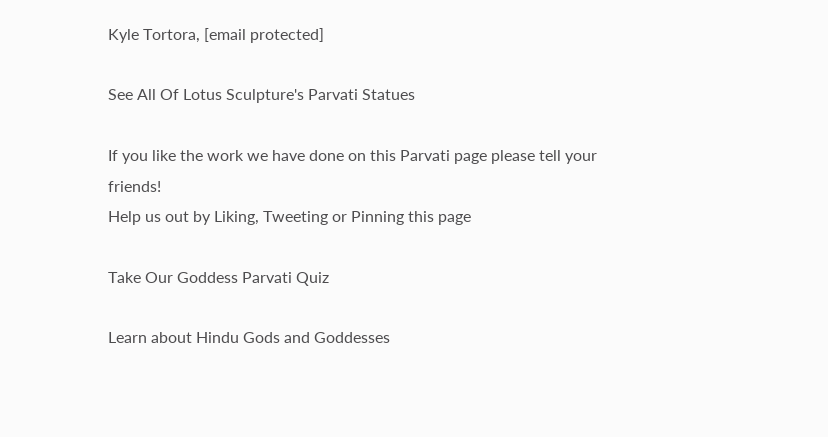Kyle Tortora, [email protected]

See All Of Lotus Sculpture's Parvati Statues

If you like the work we have done on this Parvati page please tell your friends!
Help us out by Liking, Tweeting or Pinning this page

Take Our Goddess Parvati Quiz

Learn about Hindu Gods and Goddesses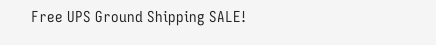Free UPS Ground Shipping SALE!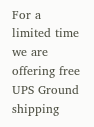For a limited time we are offering free UPS Ground shipping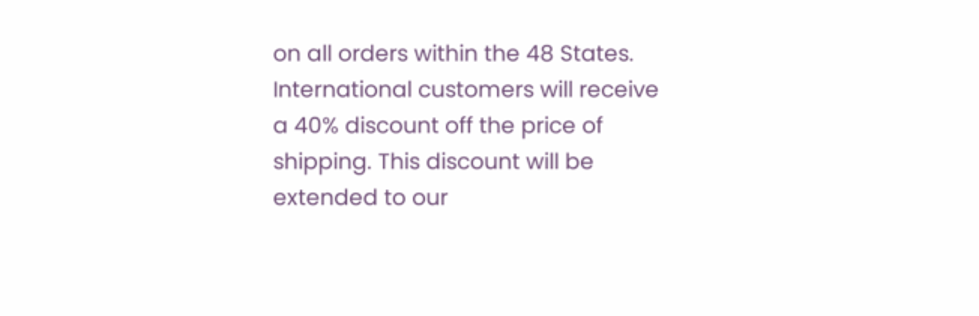on all orders within the 48 States. International customers will receive a 40% discount off the price of shipping. This discount will be extended to our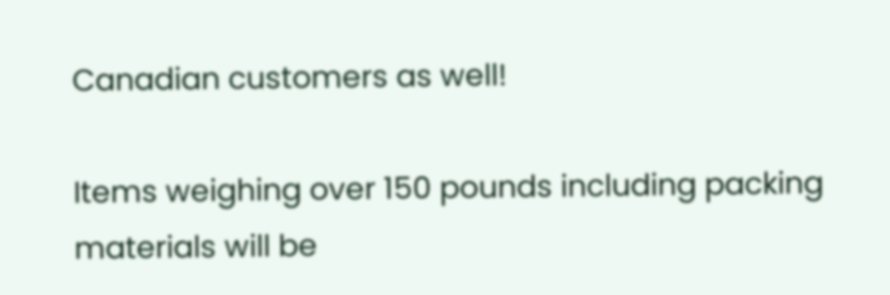Canadian customers as well!

Items weighing over 150 pounds including packing materials will be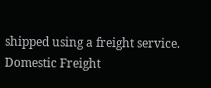shipped using a freight service. Domestic Freight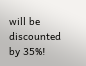will be discounted by 35%!